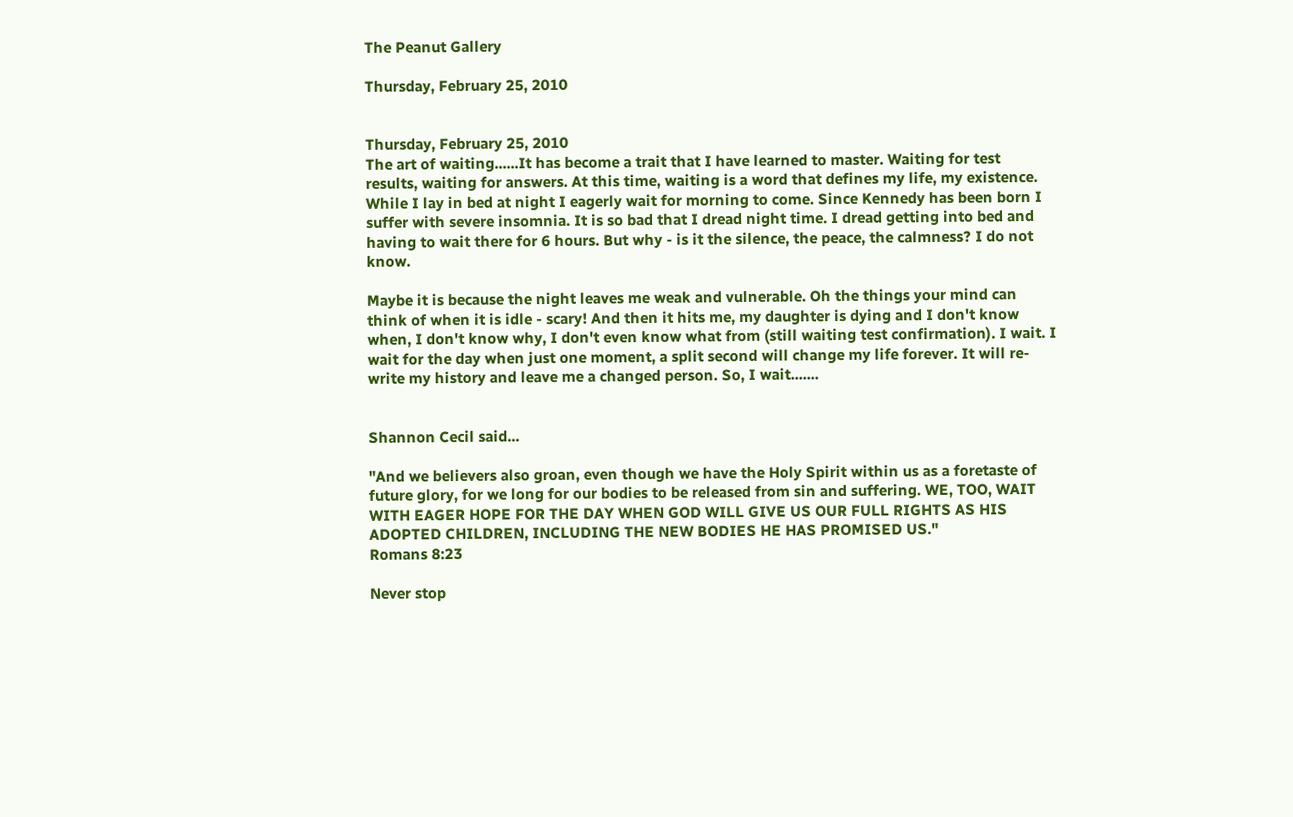The Peanut Gallery

Thursday, February 25, 2010


Thursday, February 25, 2010
The art of waiting......It has become a trait that I have learned to master. Waiting for test results, waiting for answers. At this time, waiting is a word that defines my life, my existence. While I lay in bed at night I eagerly wait for morning to come. Since Kennedy has been born I suffer with severe insomnia. It is so bad that I dread night time. I dread getting into bed and having to wait there for 6 hours. But why - is it the silence, the peace, the calmness? I do not know.

Maybe it is because the night leaves me weak and vulnerable. Oh the things your mind can think of when it is idle - scary! And then it hits me, my daughter is dying and I don't know when, I don't know why, I don't even know what from (still waiting test confirmation). I wait. I wait for the day when just one moment, a split second will change my life forever. It will re-write my history and leave me a changed person. So, I wait.......


Shannon Cecil said...

"And we believers also groan, even though we have the Holy Spirit within us as a foretaste of future glory, for we long for our bodies to be released from sin and suffering. WE, TOO, WAIT WITH EAGER HOPE FOR THE DAY WHEN GOD WILL GIVE US OUR FULL RIGHTS AS HIS ADOPTED CHILDREN, INCLUDING THE NEW BODIES HE HAS PROMISED US."
Romans 8:23

Never stop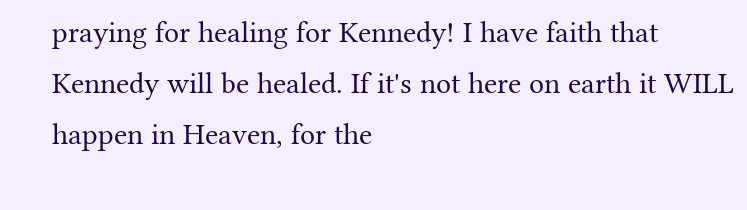praying for healing for Kennedy! I have faith that Kennedy will be healed. If it's not here on earth it WILL happen in Heaven, for the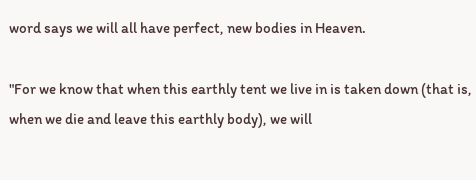word says we will all have perfect, new bodies in Heaven.

"For we know that when this earthly tent we live in is taken down (that is, when we die and leave this earthly body), we will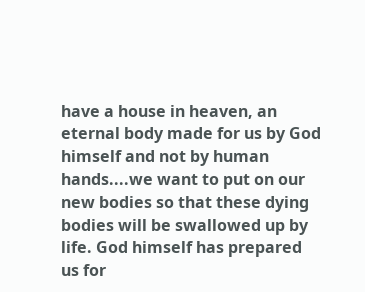have a house in heaven, an eternal body made for us by God himself and not by human hands....we want to put on our new bodies so that these dying bodies will be swallowed up by life. God himself has prepared us for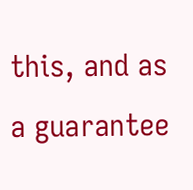this, and as a guarantee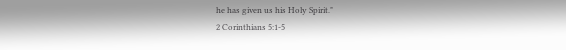he has given us his Holy Spirit."
2 Corinthians 5:1-5